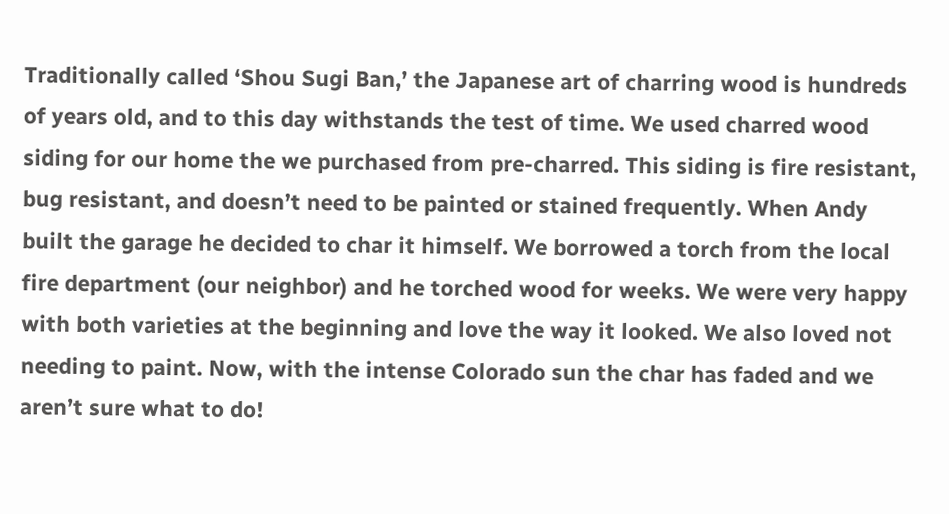Traditionally called ‘Shou Sugi Ban,’ the Japanese art of charring wood is hundreds of years old, and to this day withstands the test of time. We used charred wood siding for our home the we purchased from pre-charred. This siding is fire resistant, bug resistant, and doesn’t need to be painted or stained frequently. When Andy built the garage he decided to char it himself. We borrowed a torch from the local fire department (our neighbor) and he torched wood for weeks. We were very happy with both varieties at the beginning and love the way it looked. We also loved not needing to paint. Now, with the intense Colorado sun the char has faded and we aren’t sure what to do!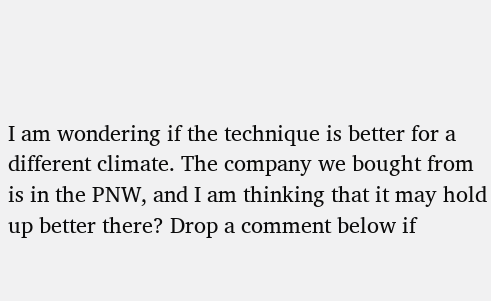I am wondering if the technique is better for a different climate. The company we bought from is in the PNW, and I am thinking that it may hold up better there? Drop a comment below if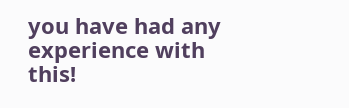you have had any experience with this!